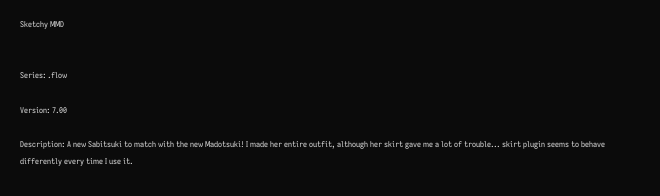Sketchy MMD


Series: .flow

Version: 7.00

Description: A new Sabitsuki to match with the new Madotsuki! I made her entire outfit, although her skirt gave me a lot of trouble... skirt plugin seems to behave differently every time I use it.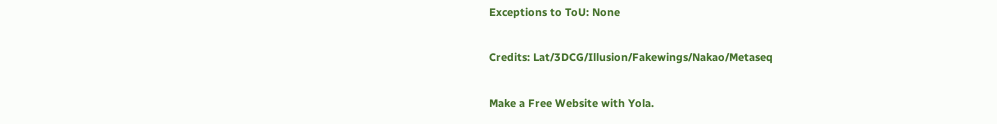Exceptions to ToU: None

Credits: Lat/3DCG/Illusion/Fakewings/Nakao/Metaseq

Make a Free Website with Yola.